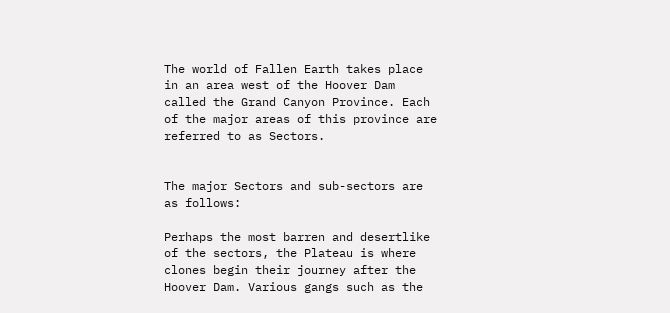The world of Fallen Earth takes place in an area west of the Hoover Dam called the Grand Canyon Province. Each of the major areas of this province are referred to as Sectors.


The major Sectors and sub-sectors are as follows:

Perhaps the most barren and desertlike of the sectors, the Plateau is where clones begin their journey after the Hoover Dam. Various gangs such as the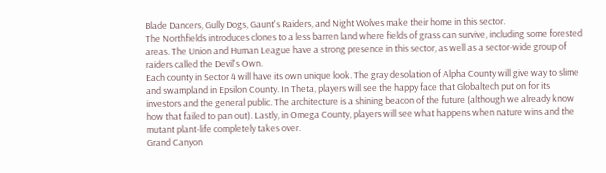Blade Dancers, Gully Dogs, Gaunt's Raiders, and Night Wolves make their home in this sector.
The Northfields introduces clones to a less barren land where fields of grass can survive, including some forested areas. The Union and Human League have a strong presence in this sector, as well as a sector-wide group of raiders called the Devil's Own.
Each county in Sector 4 will have its own unique look. The gray desolation of Alpha County will give way to slime and swampland in Epsilon County. In Theta, players will see the happy face that Globaltech put on for its investors and the general public. The architecture is a shining beacon of the future (although we already know how that failed to pan out). Lastly, in Omega County, players will see what happens when nature wins and the mutant plant-life completely takes over.
Grand Canyon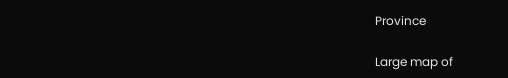Province

Large map of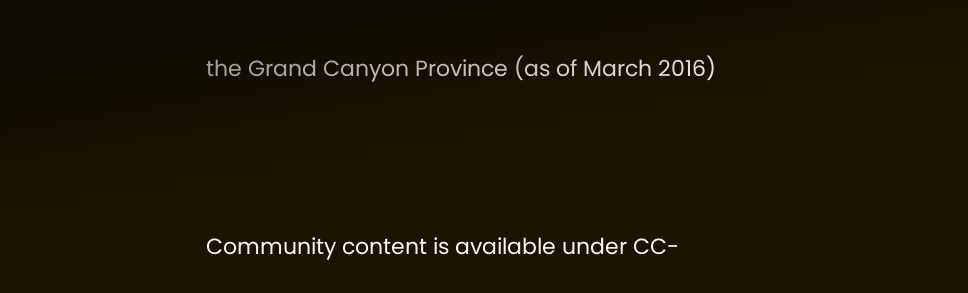the Grand Canyon Province (as of March 2016)



Community content is available under CC-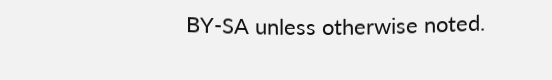BY-SA unless otherwise noted.